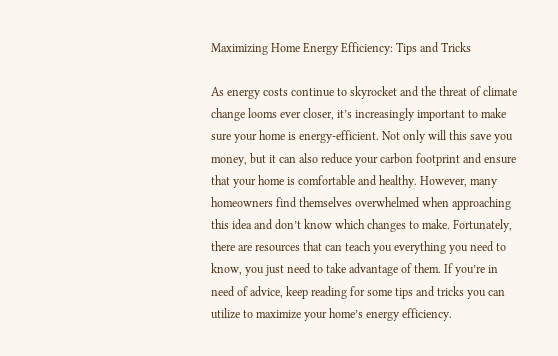Maximizing Home Energy Efficiency: Tips and Tricks

As energy costs continue to skyrocket and the threat of climate change looms ever closer, it’s increasingly important to make sure your home is energy-efficient. Not only will this save you money, but it can also reduce your carbon footprint and ensure that your home is comfortable and healthy. However, many homeowners find themselves overwhelmed when approaching this idea and don’t know which changes to make. Fortunately, there are resources that can teach you everything you need to know, you just need to take advantage of them. If you’re in need of advice, keep reading for some tips and tricks you can utilize to maximize your home’s energy efficiency.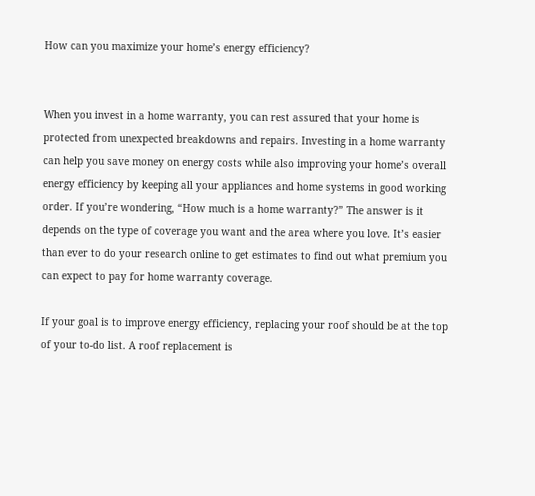How can you maximize your home’s energy efficiency?


When you invest in a home warranty, you can rest assured that your home is protected from unexpected breakdowns and repairs. Investing in a home warranty can help you save money on energy costs while also improving your home’s overall energy efficiency by keeping all your appliances and home systems in good working order. If you’re wondering, “How much is a home warranty?” The answer is it depends on the type of coverage you want and the area where you love. It’s easier than ever to do your research online to get estimates to find out what premium you can expect to pay for home warranty coverage.

If your goal is to improve energy efficiency, replacing your roof should be at the top of your to-do list. A roof replacement is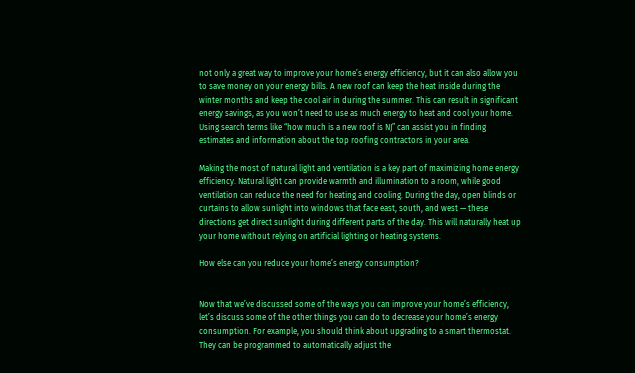not only a great way to improve your home’s energy efficiency, but it can also allow you to save money on your energy bills. A new roof can keep the heat inside during the winter months and keep the cool air in during the summer. This can result in significant energy savings, as you won’t need to use as much energy to heat and cool your home. Using search terms like “how much is a new roof is NJ” can assist you in finding estimates and information about the top roofing contractors in your area.

Making the most of natural light and ventilation is a key part of maximizing home energy efficiency. Natural light can provide warmth and illumination to a room, while good ventilation can reduce the need for heating and cooling. During the day, open blinds or curtains to allow sunlight into windows that face east, south, and west — these directions get direct sunlight during different parts of the day. This will naturally heat up your home without relying on artificial lighting or heating systems.

How else can you reduce your home’s energy consumption?


Now that we’ve discussed some of the ways you can improve your home’s efficiency, let’s discuss some of the other things you can do to decrease your home’s energy consumption. For example, you should think about upgrading to a smart thermostat. They can be programmed to automatically adjust the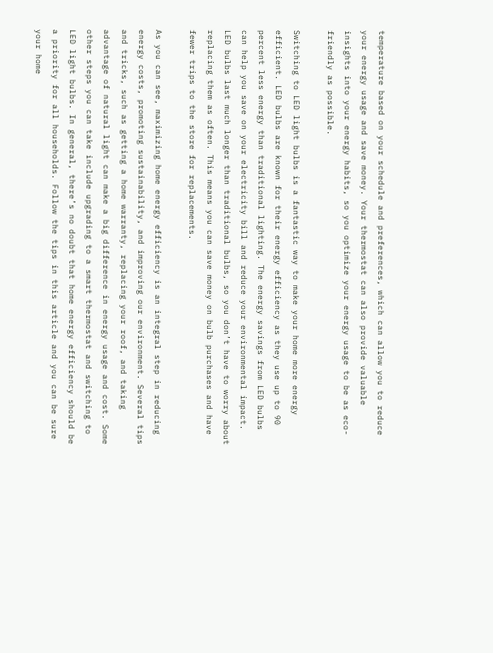temperature based on your schedule and preferences, which can allow you to reduce your energy usage and save money. Your thermostat can also provide valuable insights into your energy habits, so you optimize your energy usage to be as eco-friendly as possible.

Switching to LED light bulbs is a fantastic way to make your home more energy efficient. LED bulbs are known for their energy efficiency as they use up to 90 percent less energy than traditional lighting. The energy savings from LED bulbs can help you save on your electricity bill and reduce your environmental impact. LED bulbs last much longer than traditional bulbs, so you don’t have to worry about replacing them as often. This means you can save money on bulb purchases and have fewer trips to the store for replacements.

As you can see, maximizing home energy efficiency is an integral step in reducing energy costs, promoting sustainability, and improving our environment. Several tips and tricks, such as getting a home warranty, replacing your roof, and taking advantage of natural light can make a big difference in energy usage and cost. Some other steps you can take include upgrading to a smart thermostat and switching to LED light bulbs. In general, there’s no doubt that home energy efficiency should be a priority for all households. Follow the tips in this article and you can be sure your home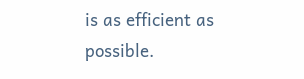is as efficient as possible.